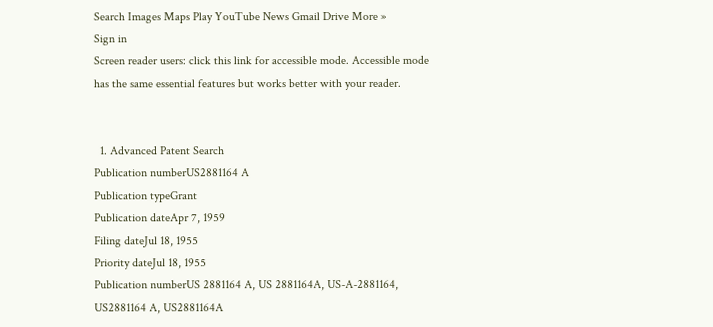Search Images Maps Play YouTube News Gmail Drive More »
Sign in
Screen reader users: click this link for accessible mode. Accessible mode has the same essential features but works better with your reader.


  1. Advanced Patent Search
Publication numberUS2881164 A
Publication typeGrant
Publication dateApr 7, 1959
Filing dateJul 18, 1955
Priority dateJul 18, 1955
Publication numberUS 2881164 A, US 2881164A, US-A-2881164, US2881164 A, US2881164A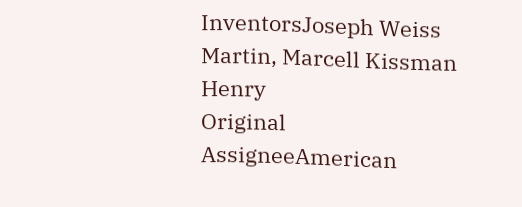InventorsJoseph Weiss Martin, Marcell Kissman Henry
Original AssigneeAmerican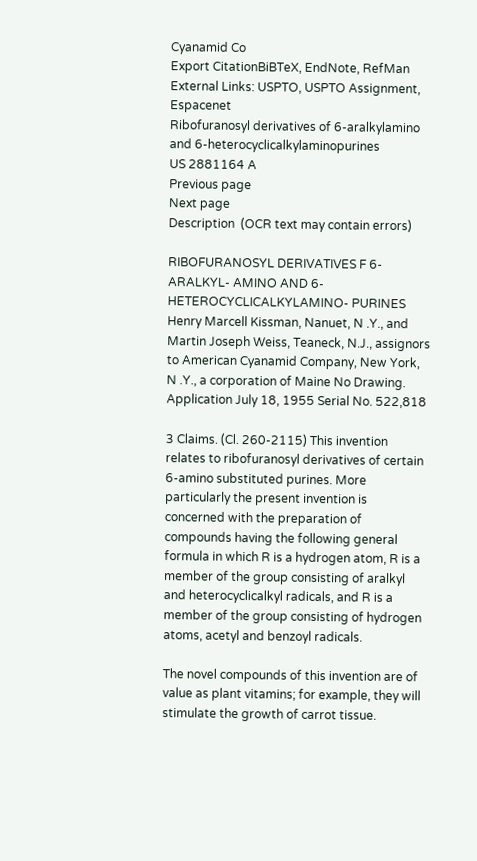Cyanamid Co
Export CitationBiBTeX, EndNote, RefMan
External Links: USPTO, USPTO Assignment, Espacenet
Ribofuranosyl derivatives of 6-aralkylamino and 6-heterocyclicalkylaminopurines
US 2881164 A
Previous page
Next page
Description  (OCR text may contain errors)

RIBOFURANOSYL DERIVATIVES F 6-ARALKYL- AMINO AND 6-HETEROCYCLICALKYLAMINO- PURINES Henry Marcell Kissman, Nanuet, N .Y., and Martin Joseph Weiss, Teaneck, N.J., assignors to American Cyanamid Company, New York, N .Y., a corporation of Maine No Drawing. Application July 18, 1955 Serial No. 522,818

3 Claims. (Cl. 260-2115) This invention relates to ribofuranosyl derivatives of certain 6-amino substituted purines. More particularly the present invention is concerned with the preparation of compounds having the following general formula in which R is a hydrogen atom, R is a member of the group consisting of aralkyl and heterocyclicalkyl radicals, and R is a member of the group consisting of hydrogen atoms, acetyl and benzoyl radicals.

The novel compounds of this invention are of value as plant vitamins; for example, they will stimulate the growth of carrot tissue.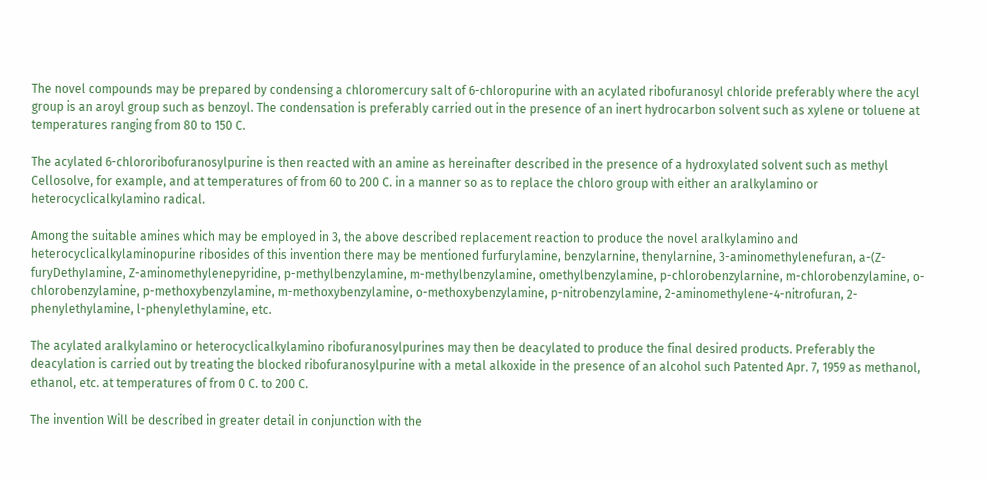The novel compounds may be prepared by condensing a chloromercury salt of 6-chloropurine with an acylated ribofuranosyl chloride preferably where the acyl group is an aroyl group such as benzoyl. The condensation is preferably carried out in the presence of an inert hydrocarbon solvent such as xylene or toluene at temperatures ranging from 80 to 150 C.

The acylated 6-chlororibofuranosylpurine is then reacted with an amine as hereinafter described in the presence of a hydroxylated solvent such as methyl Cellosolve, for example, and at temperatures of from 60 to 200 C. in a manner so as to replace the chloro group with either an aralkylamino or heterocyclicalkylamino radical.

Among the suitable amines which may be employed in 3, the above described replacement reaction to produce the novel aralkylamino and heterocyclicalkylaminopurine ribosides of this invention there may be mentioned furfurylamine, benzylarnine, thenylarnine, 3-aminomethylenefuran, a-(Z-furyDethyIamine, Z-aminomethylenepyridine, p-methylbenzylamine, m-methylbenzylamine, omethylbenzylamine, p-chlorobenzylarnine, m-chlorobenzylamine, o-chlorobenzylamine, p-methoxybenzylamine, m-methoxybenzylamine, o-methoxybenzylamine, p-nitrobenzylamine, 2-aminomethylene-4-nitrofuran, 2-phenylethylamine, l-phenylethylamine, etc.

The acylated aralkylamino or heterocyclicalkylamino ribofuranosylpurines may then be deacylated to produce the final desired products. Preferably the deacylation is carried out by treating the blocked ribofuranosylpurine with a metal alkoxide in the presence of an alcohol such Patented Apr. 7, 1959 as methanol, ethanol, etc. at temperatures of from 0 C. to 200 C.

The invention Will be described in greater detail in conjunction with the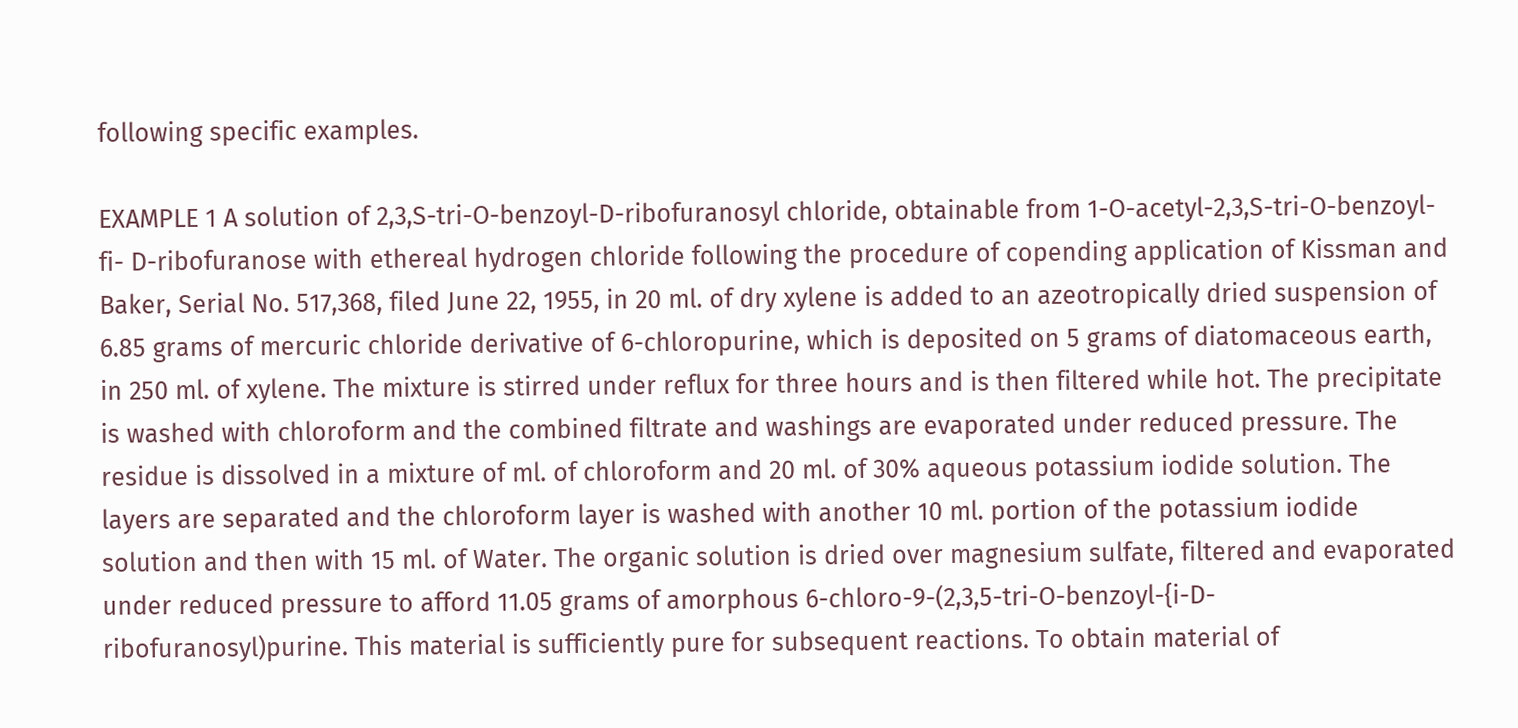following specific examples.

EXAMPLE 1 A solution of 2,3,S-tri-O-benzoyl-D-ribofuranosyl chloride, obtainable from 1-O-acetyl-2,3,S-tri-O-benzoyl-fi- D-ribofuranose with ethereal hydrogen chloride following the procedure of copending application of Kissman and Baker, Serial No. 517,368, filed June 22, 1955, in 20 ml. of dry xylene is added to an azeotropically dried suspension of 6.85 grams of mercuric chloride derivative of 6-chloropurine, which is deposited on 5 grams of diatomaceous earth, in 250 ml. of xylene. The mixture is stirred under reflux for three hours and is then filtered while hot. The precipitate is washed with chloroform and the combined filtrate and washings are evaporated under reduced pressure. The residue is dissolved in a mixture of ml. of chloroform and 20 ml. of 30% aqueous potassium iodide solution. The layers are separated and the chloroform layer is washed with another 10 ml. portion of the potassium iodide solution and then with 15 ml. of Water. The organic solution is dried over magnesium sulfate, filtered and evaporated under reduced pressure to afford 11.05 grams of amorphous 6-chloro-9-(2,3,5-tri-O-benzoyl-{i-D-ribofuranosyl)purine. This material is sufficiently pure for subsequent reactions. To obtain material of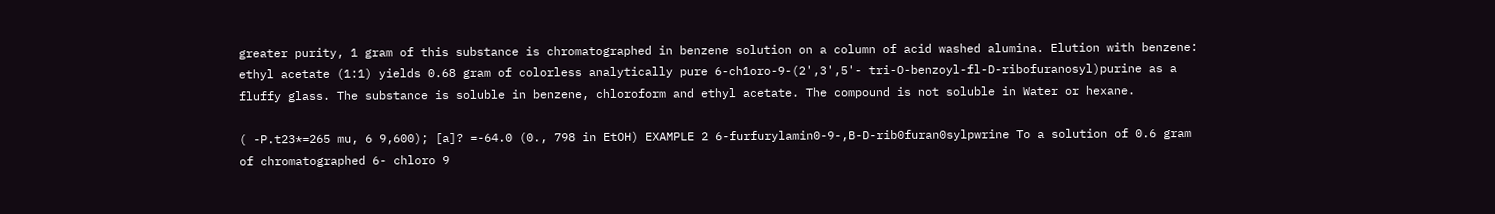greater purity, 1 gram of this substance is chromatographed in benzene solution on a column of acid washed alumina. Elution with benzene: ethyl acetate (1:1) yields 0.68 gram of colorless analytically pure 6-ch1oro-9-(2',3',5'- tri-O-benzoyl-fl-D-ribofuranosyl)purine as a fluffy glass. The substance is soluble in benzene, chloroform and ethyl acetate. The compound is not soluble in Water or hexane.

( -P.t23*=265 mu, 6 9,600); [a]? =-64.0 (0., 798 in EtOH) EXAMPLE 2 6-furfurylamin0-9-,B-D-rib0furan0sylpwrine To a solution of 0.6 gram of chromatographed 6- chloro 9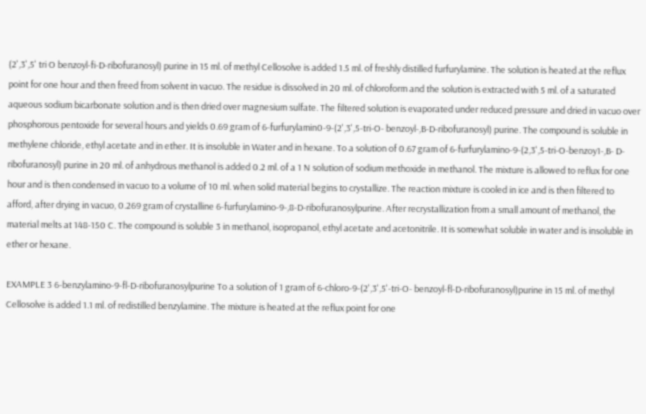(2',3',5' tri O benzoyl-fi-D-ribofuranosyl) purine in 15 ml. of methyl Cellosolve is added 1.5 ml. of freshly distilled furfurylamine. The solution is heated at the reflux point for one hour and then freed from solvent in vacuo. The residue is dissolved in 20 ml. of chloroform and the solution is extracted with 5 ml. of a saturated aqueous sodium bicarbonate solution and is then dried over magnesium sulfate. The filtered solution is evaporated under reduced pressure and dried in vacuo over phosphorous pentoxide for several hours and yields 0.69 gram of 6-furfurylamin0-9-(2',3',5-tri-O- benzoyl-,B-D-ribofuranosyl) purine. The compound is soluble in methylene chloride, ethyl acetate and in ether. It is insoluble in Water and in hexane. To a solution of 0.67 gram of 6-furfurylamino-9-(2,3',5-tri-O-benzoy1-,B- D-ribofuranosyl) purine in 20 ml. of anhydrous methanol is added 0.2 ml. of a 1 N solution of sodium methoxide in methanol. The mixture is allowed to reflux for one hour and is then condensed in vacuo to a volume of 10 ml. when solid material begins to crystallize. The reaction mixture is cooled in ice and is then filtered to afford, after drying in vacuo, 0.269 gram of crystalline 6-furfurylamino-9-,8-D-ribofuranosylpurine. After recrystallization from a small amount of methanol, the material melts at 148-150 C. The compound is soluble 3 in methanol, isopropanol, ethyl acetate and acetonitrile. It is somewhat soluble in water and is insoluble in ether or hexane.

EXAMPLE 3 6-benzylamino-9-fl-D-ribofuranosylpurine To a solution of 1 gram of 6-chloro-9-(2',3',5'-tri-O- benzoyl-fl-D-ribofuranosyl)purine in 15 ml. of methyl Cellosolve is added 1.1 ml. of redistilled benzylamine. The mixture is heated at the reflux point for one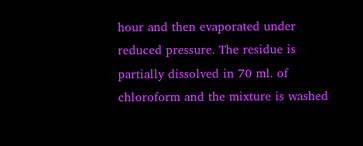hour and then evaporated under reduced pressure. The residue is partially dissolved in 70 ml. of chloroform and the mixture is washed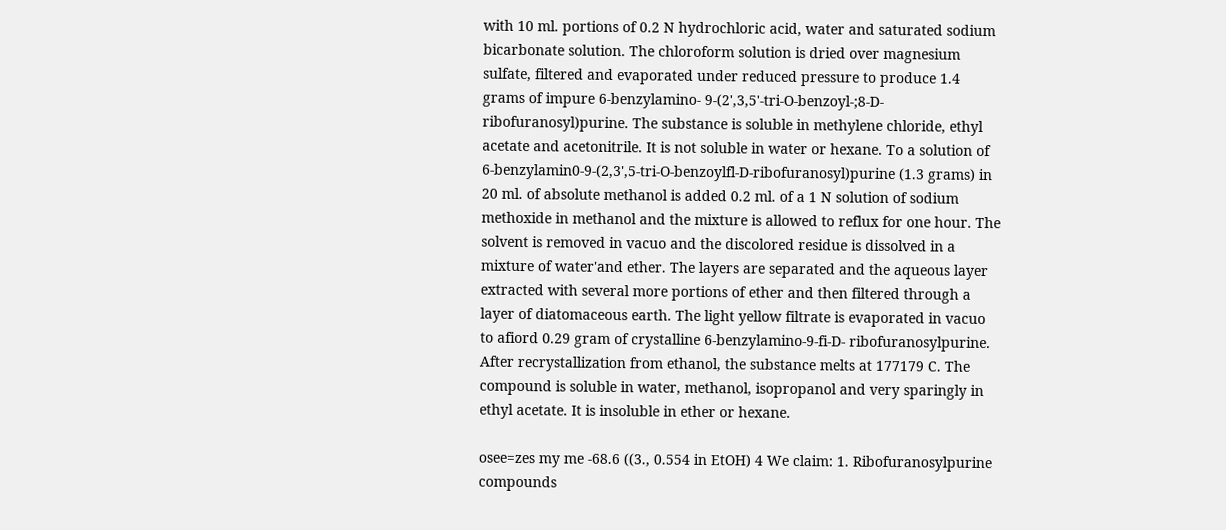with 10 ml. portions of 0.2 N hydrochloric acid, water and saturated sodium bicarbonate solution. The chloroform solution is dried over magnesium sulfate, filtered and evaporated under reduced pressure to produce 1.4 grams of impure 6-benzylamino- 9-(2',3,5'-tri-O-benzoyl-;8-D-ribofuranosyl)purine. The substance is soluble in methylene chloride, ethyl acetate and acetonitrile. It is not soluble in water or hexane. To a solution of 6-benzylamin0-9-(2,3',5-tri-O-benzoylfl-D-ribofuranosyl)purine (1.3 grams) in 20 ml. of absolute methanol is added 0.2 ml. of a 1 N solution of sodium methoxide in methanol and the mixture is allowed to reflux for one hour. The solvent is removed in vacuo and the discolored residue is dissolved in a mixture of water'and ether. The layers are separated and the aqueous layer extracted with several more portions of ether and then filtered through a layer of diatomaceous earth. The light yellow filtrate is evaporated in vacuo to afiord 0.29 gram of crystalline 6-benzylamino-9-fi-D- ribofuranosylpurine. After recrystallization from ethanol, the substance melts at 177179 C. The compound is soluble in water, methanol, isopropanol and very sparingly in ethyl acetate. It is insoluble in ether or hexane.

osee=zes my me -68.6 ((3., 0.554 in EtOH) 4 We claim: 1. Ribofuranosylpurine compounds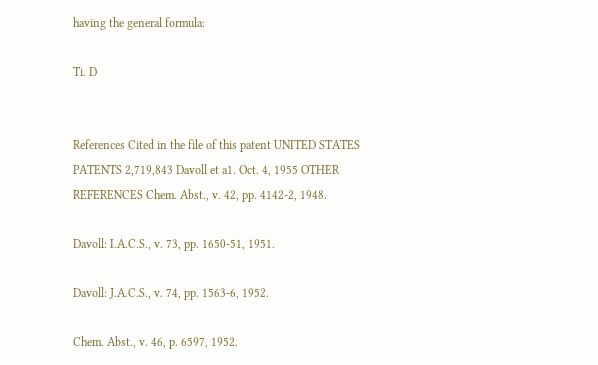having the general formula:

Ti. D


References Cited in the file of this patent UNITED STATES PATENTS 2,719,843 Davoll et a1. Oct. 4, 1955 OTHER REFERENCES Chem. Abst., v. 42, pp. 4142-2, 1948.

Davoll: I.A.C.S., v. 73, pp. 1650-51, 1951.

Davoll: J.A.C.S., v. 74, pp. 1563-6, 1952.

Chem. Abst., v. 46, p. 6597, 1952.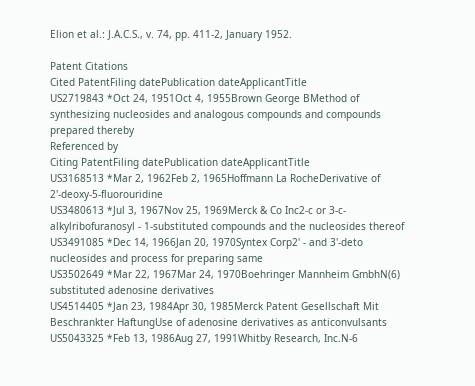Elion et al.: J.A.C.S., v. 74, pp. 411-2, January 1952.

Patent Citations
Cited PatentFiling datePublication dateApplicantTitle
US2719843 *Oct 24, 1951Oct 4, 1955Brown George BMethod of synthesizing nucleosides and analogous compounds and compounds prepared thereby
Referenced by
Citing PatentFiling datePublication dateApplicantTitle
US3168513 *Mar 2, 1962Feb 2, 1965Hoffmann La RocheDerivative of 2'-deoxy-5-fluorouridine
US3480613 *Jul 3, 1967Nov 25, 1969Merck & Co Inc2-c or 3-c-alkylribofuranosyl - 1-substituted compounds and the nucleosides thereof
US3491085 *Dec 14, 1966Jan 20, 1970Syntex Corp2' - and 3'-deto nucleosides and process for preparing same
US3502649 *Mar 22, 1967Mar 24, 1970Boehringer Mannheim GmbhN(6) substituted adenosine derivatives
US4514405 *Jan 23, 1984Apr 30, 1985Merck Patent Gesellschaft Mit Beschrankter HaftungUse of adenosine derivatives as anticonvulsants
US5043325 *Feb 13, 1986Aug 27, 1991Whitby Research, Inc.N-6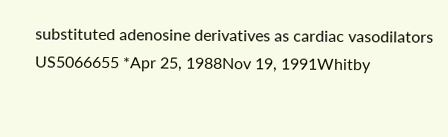substituted adenosine derivatives as cardiac vasodilators
US5066655 *Apr 25, 1988Nov 19, 1991Whitby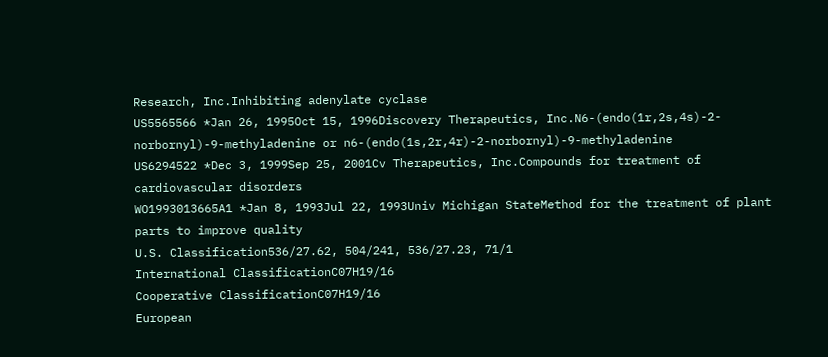Research, Inc.Inhibiting adenylate cyclase
US5565566 *Jan 26, 1995Oct 15, 1996Discovery Therapeutics, Inc.N6-(endo(1r,2s,4s)-2-norbornyl)-9-methyladenine or n6-(endo(1s,2r,4r)-2-norbornyl)-9-methyladenine
US6294522 *Dec 3, 1999Sep 25, 2001Cv Therapeutics, Inc.Compounds for treatment of cardiovascular disorders
WO1993013665A1 *Jan 8, 1993Jul 22, 1993Univ Michigan StateMethod for the treatment of plant parts to improve quality
U.S. Classification536/27.62, 504/241, 536/27.23, 71/1
International ClassificationC07H19/16
Cooperative ClassificationC07H19/16
European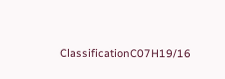ClassificationC07H19/16